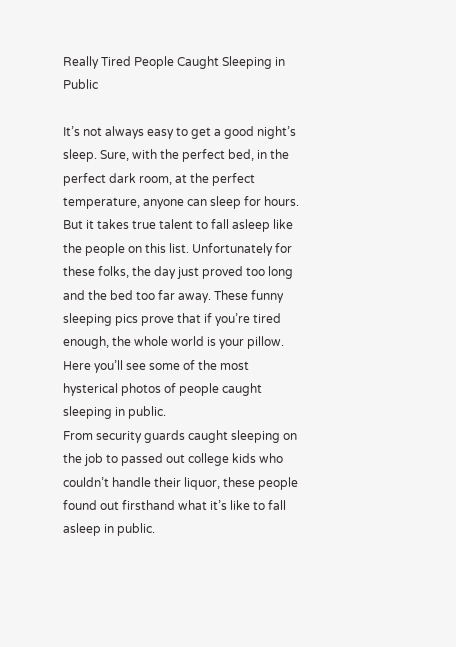Really Tired People Caught Sleeping in Public

It’s not always easy to get a good night’s sleep. Sure, with the perfect bed, in the perfect dark room, at the perfect temperature, anyone can sleep for hours. But it takes true talent to fall asleep like the people on this list. Unfortunately for these folks, the day just proved too long and the bed too far away. These funny sleeping pics prove that if you’re tired enough, the whole world is your pillow. Here you’ll see some of the most hysterical photos of people caught sleeping in public.
From security guards caught sleeping on the job to passed out college kids who couldn’t handle their liquor, these people found out firsthand what it’s like to fall asleep in public.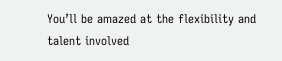You’ll be amazed at the flexibility and talent involved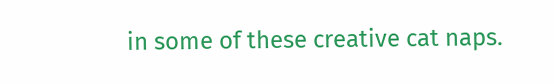in some of these creative cat naps.